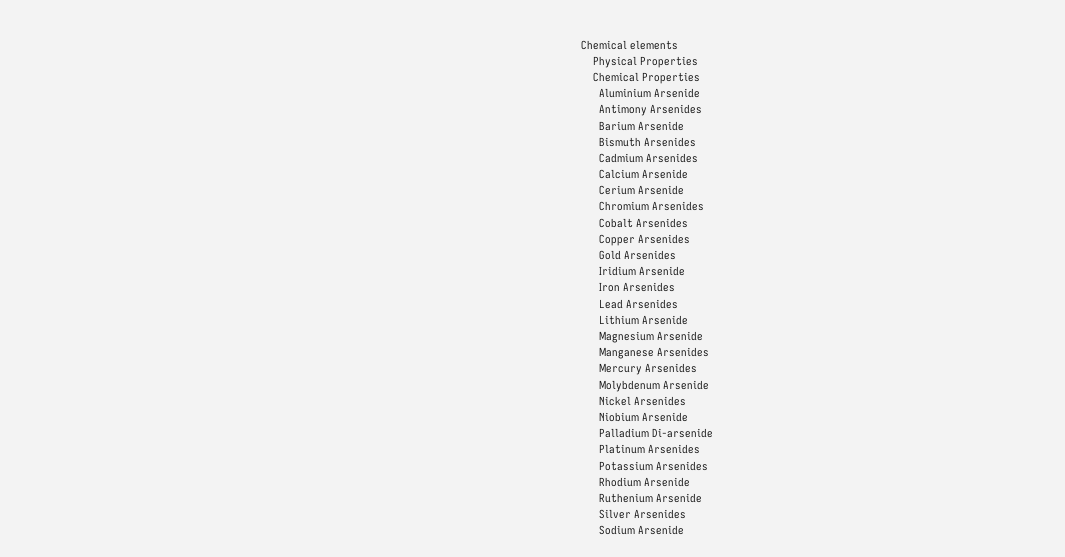Chemical elements
    Physical Properties
    Chemical Properties
      Aluminium Arsenide
      Antimony Arsenides
      Barium Arsenide
      Bismuth Arsenides
      Cadmium Arsenides
      Calcium Arsenide
      Cerium Arsenide
      Chromium Arsenides
      Cobalt Arsenides
      Copper Arsenides
      Gold Arsenides
      Iridium Arsenide
      Iron Arsenides
      Lead Arsenides
      Lithium Arsenide
      Magnesium Arsenide
      Manganese Arsenides
      Mercury Arsenides
      Molybdenum Arsenide
      Nickel Arsenides
      Niobium Arsenide
      Palladium Di-arsenide
      Platinum Arsenides
      Potassium Arsenides
      Rhodium Arsenide
      Ruthenium Arsenide
      Silver Arsenides
      Sodium Arsenide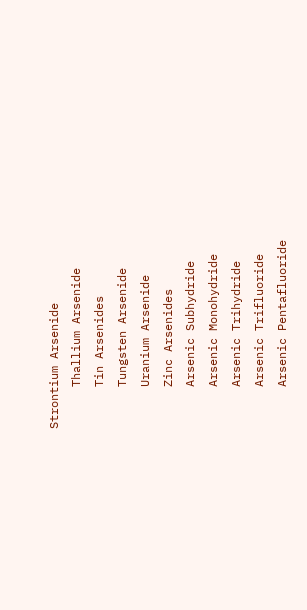Strontium Arsenide
      Thallium Arsenide
      Tin Arsenides
      Tungsten Arsenide
      Uranium Arsenide
      Zinc Arsenides
      Arsenic Subhydride
      Arsenic Monohydride
      Arsenic Trihydride
      Arsenic Trifluoride
      Arsenic Pentafluoride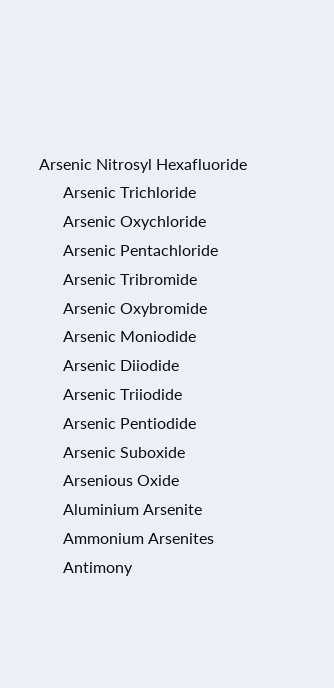Arsenic Nitrosyl Hexafluoride
      Arsenic Trichloride
      Arsenic Oxychloride
      Arsenic Pentachloride
      Arsenic Tribromide
      Arsenic Oxybromide
      Arsenic Moniodide
      Arsenic Diiodide
      Arsenic Triiodide
      Arsenic Pentiodide
      Arsenic Suboxide
      Arsenious Oxide
      Aluminium Arsenite
      Ammonium Arsenites
      Antimony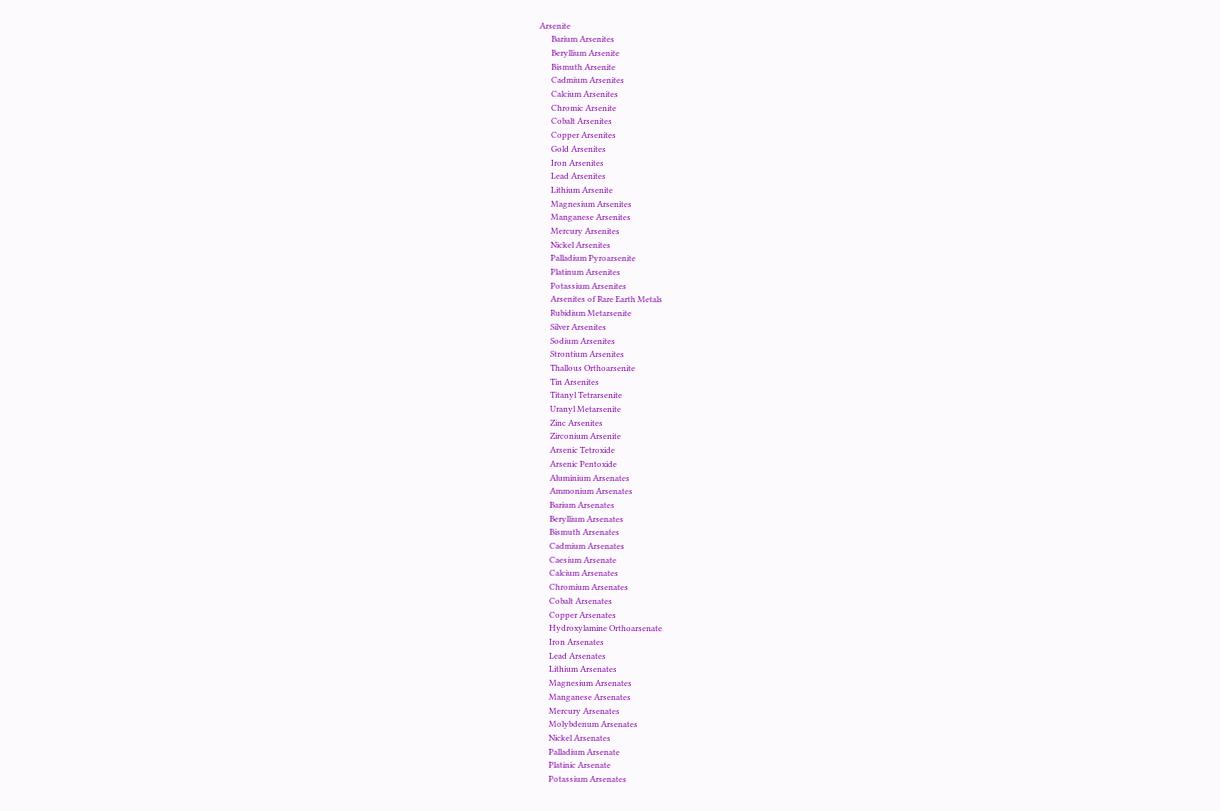Arsenite
      Barium Arsenites
      Beryllium Arsenite
      Bismuth Arsenite
      Cadmium Arsenites
      Calcium Arsenites
      Chromic Arsenite
      Cobalt Arsenites
      Copper Arsenites
      Gold Arsenites
      Iron Arsenites
      Lead Arsenites
      Lithium Arsenite
      Magnesium Arsenites
      Manganese Arsenites
      Mercury Arsenites
      Nickel Arsenites
      Palladium Pyroarsenite
      Platinum Arsenites
      Potassium Arsenites
      Arsenites of Rare Earth Metals
      Rubidium Metarsenite
      Silver Arsenites
      Sodium Arsenites
      Strontium Arsenites
      Thallous Orthoarsenite
      Tin Arsenites
      Titanyl Tetrarsenite
      Uranyl Metarsenite
      Zinc Arsenites
      Zirconium Arsenite
      Arsenic Tetroxide
      Arsenic Pentoxide
      Aluminium Arsenates
      Ammonium Arsenates
      Barium Arsenates
      Beryllium Arsenates
      Bismuth Arsenates
      Cadmium Arsenates
      Caesium Arsenate
      Calcium Arsenates
      Chromium Arsenates
      Cobalt Arsenates
      Copper Arsenates
      Hydroxylamine Orthoarsenate
      Iron Arsenates
      Lead Arsenates
      Lithium Arsenates
      Magnesium Arsenates
      Manganese Arsenates
      Mercury Arsenates
      Molybdenum Arsenates
      Nickel Arsenates
      Palladium Arsenate
      Platinic Arsenate
      Potassium Arsenates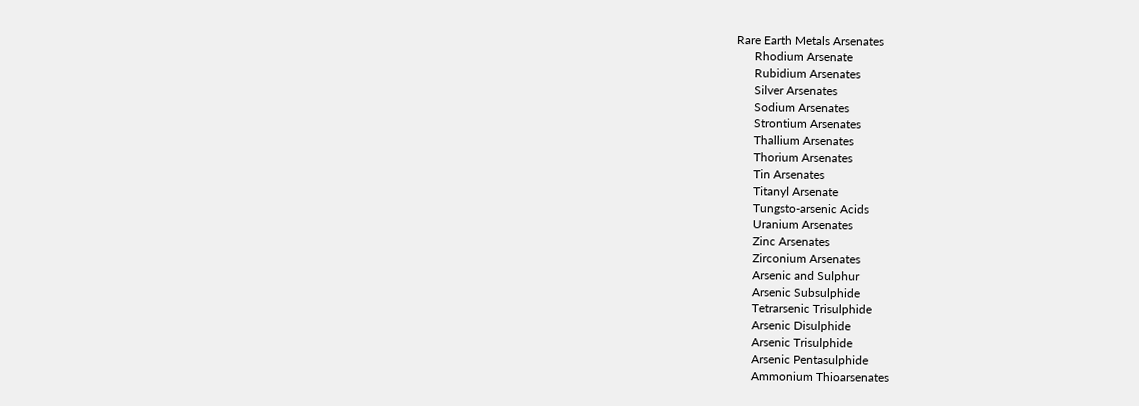Rare Earth Metals Arsenates
      Rhodium Arsenate
      Rubidium Arsenates
      Silver Arsenates
      Sodium Arsenates
      Strontium Arsenates
      Thallium Arsenates
      Thorium Arsenates
      Tin Arsenates
      Titanyl Arsenate
      Tungsto-arsenic Acids
      Uranium Arsenates
      Zinc Arsenates
      Zirconium Arsenates
      Arsenic and Sulphur
      Arsenic Subsulphide
      Tetrarsenic Trisulphide
      Arsenic Disulphide
      Arsenic Trisulphide
      Arsenic Pentasulphide
      Ammonium Thioarsenates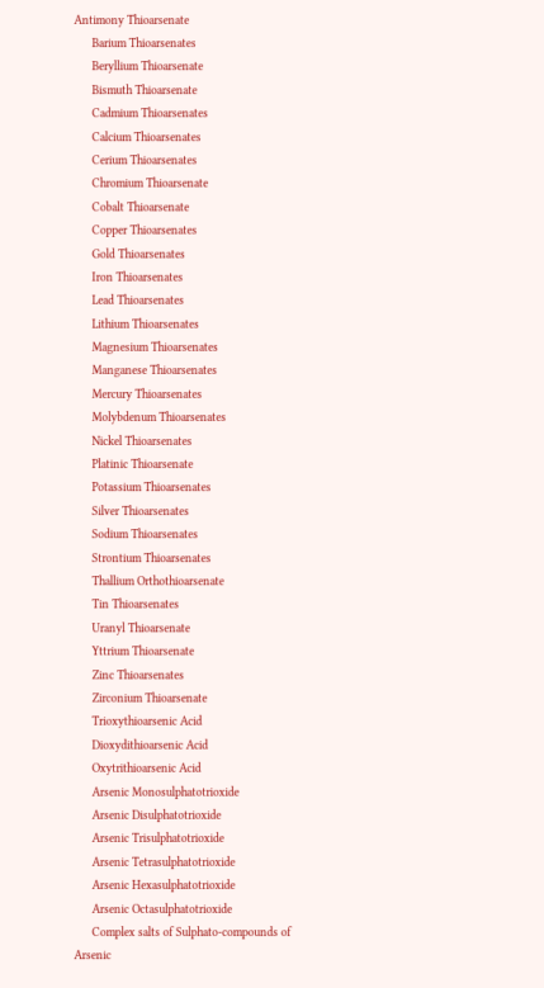Antimony Thioarsenate
      Barium Thioarsenates
      Beryllium Thioarsenate
      Bismuth Thioarsenate
      Cadmium Thioarsenates
      Calcium Thioarsenates
      Cerium Thioarsenates
      Chromium Thioarsenate
      Cobalt Thioarsenate
      Copper Thioarsenates
      Gold Thioarsenates
      Iron Thioarsenates
      Lead Thioarsenates
      Lithium Thioarsenates
      Magnesium Thioarsenates
      Manganese Thioarsenates
      Mercury Thioarsenates
      Molybdenum Thioarsenates
      Nickel Thioarsenates
      Platinic Thioarsenate
      Potassium Thioarsenates
      Silver Thioarsenates
      Sodium Thioarsenates
      Strontium Thioarsenates
      Thallium Orthothioarsenate
      Tin Thioarsenates
      Uranyl Thioarsenate
      Yttrium Thioarsenate
      Zinc Thioarsenates
      Zirconium Thioarsenate
      Trioxythioarsenic Acid
      Dioxydithioarsenic Acid
      Oxytrithioarsenic Acid
      Arsenic Monosulphatotrioxide
      Arsenic Disulphatotrioxide
      Arsenic Trisulphatotrioxide
      Arsenic Tetrasulphatotrioxide
      Arsenic Hexasulphatotrioxide
      Arsenic Octasulphatotrioxide
      Complex salts of Sulphato-compounds of Arsenic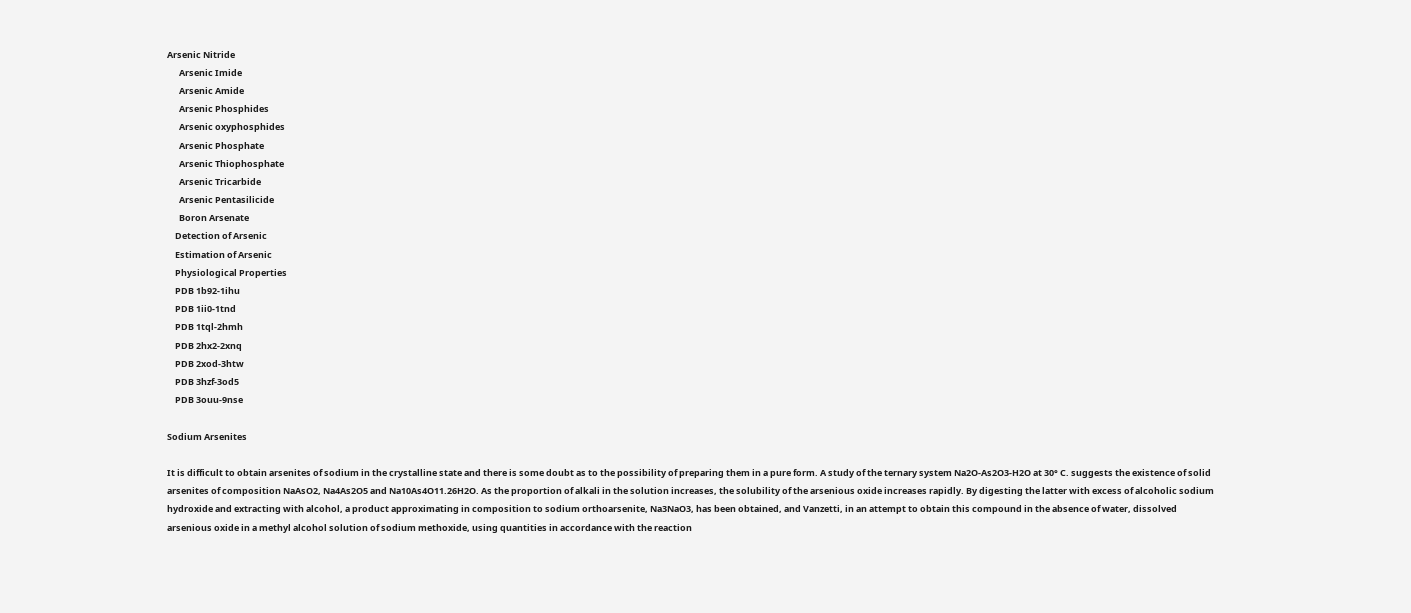Arsenic Nitride
      Arsenic Imide
      Arsenic Amide
      Arsenic Phosphides
      Arsenic oxyphosphides
      Arsenic Phosphate
      Arsenic Thiophosphate
      Arsenic Tricarbide
      Arsenic Pentasilicide
      Boron Arsenate
    Detection of Arsenic
    Estimation of Arsenic
    Physiological Properties
    PDB 1b92-1ihu
    PDB 1ii0-1tnd
    PDB 1tql-2hmh
    PDB 2hx2-2xnq
    PDB 2xod-3htw
    PDB 3hzf-3od5
    PDB 3ouu-9nse

Sodium Arsenites

It is difficult to obtain arsenites of sodium in the crystalline state and there is some doubt as to the possibility of preparing them in a pure form. A study of the ternary system Na2O-As2O3-H2O at 30° C. suggests the existence of solid arsenites of composition NaAsO2, Na4As2O5 and Na10As4O11.26H2O. As the proportion of alkali in the solution increases, the solubility of the arsenious oxide increases rapidly. By digesting the latter with excess of alcoholic sodium hydroxide and extracting with alcohol, a product approximating in composition to sodium orthoarsenite, Na3NaO3, has been obtained, and Vanzetti, in an attempt to obtain this compound in the absence of water, dissolved arsenious oxide in a methyl alcohol solution of sodium methoxide, using quantities in accordance with the reaction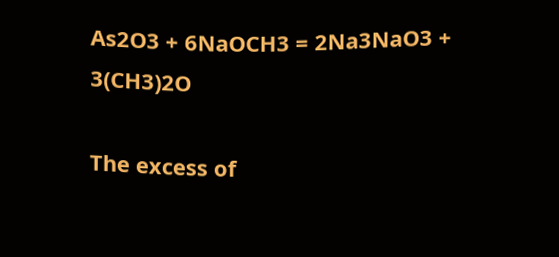As2O3 + 6NaOCH3 = 2Na3NaO3 + 3(CH3)2O

The excess of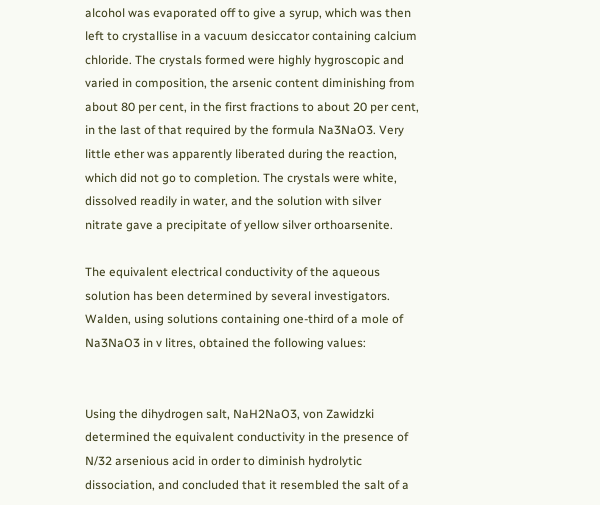alcohol was evaporated off to give a syrup, which was then left to crystallise in a vacuum desiccator containing calcium chloride. The crystals formed were highly hygroscopic and varied in composition, the arsenic content diminishing from about 80 per cent, in the first fractions to about 20 per cent, in the last of that required by the formula Na3NaO3. Very little ether was apparently liberated during the reaction, which did not go to completion. The crystals were white, dissolved readily in water, and the solution with silver nitrate gave a precipitate of yellow silver orthoarsenite.

The equivalent electrical conductivity of the aqueous solution has been determined by several investigators. Walden, using solutions containing one-third of a mole of Na3NaO3 in v litres, obtained the following values:


Using the dihydrogen salt, NaH2NaO3, von Zawidzki determined the equivalent conductivity in the presence of N/32 arsenious acid in order to diminish hydrolytic dissociation, and concluded that it resembled the salt of a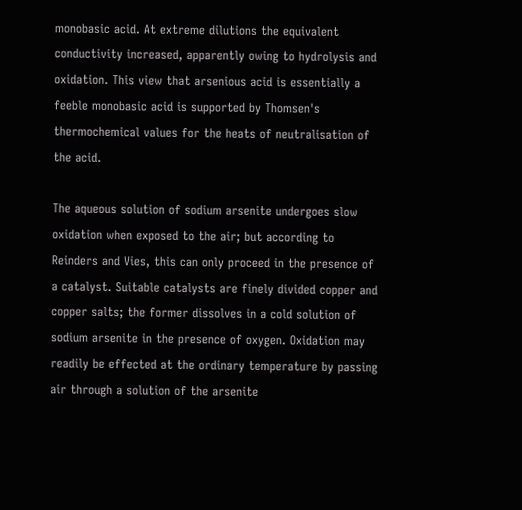monobasic acid. At extreme dilutions the equivalent conductivity increased, apparently owing to hydrolysis and oxidation. This view that arsenious acid is essentially a feeble monobasic acid is supported by Thomsen's thermochemical values for the heats of neutralisation of the acid.

The aqueous solution of sodium arsenite undergoes slow oxidation when exposed to the air; but according to Reinders and Vies, this can only proceed in the presence of a catalyst. Suitable catalysts are finely divided copper and copper salts; the former dissolves in a cold solution of sodium arsenite in the presence of oxygen. Oxidation may readily be effected at the ordinary temperature by passing air through a solution of the arsenite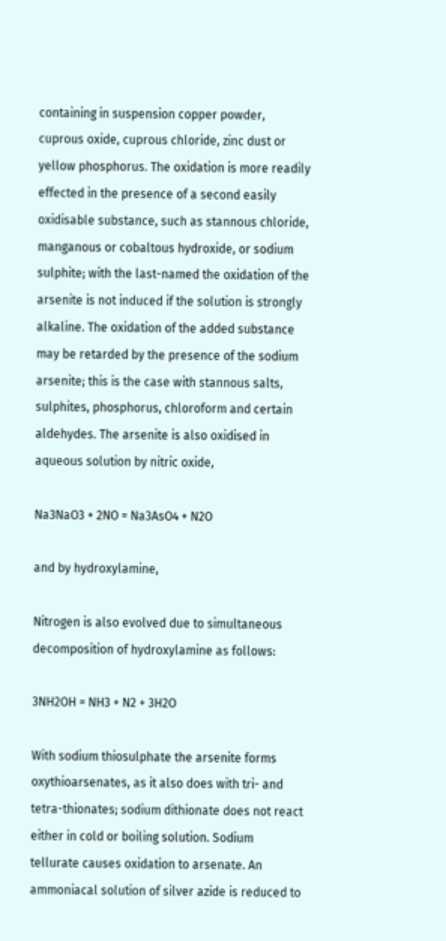containing in suspension copper powder, cuprous oxide, cuprous chloride, zinc dust or yellow phosphorus. The oxidation is more readily effected in the presence of a second easily oxidisable substance, such as stannous chloride, manganous or cobaltous hydroxide, or sodium sulphite; with the last-named the oxidation of the arsenite is not induced if the solution is strongly alkaline. The oxidation of the added substance may be retarded by the presence of the sodium arsenite; this is the case with stannous salts, sulphites, phosphorus, chloroform and certain aldehydes. The arsenite is also oxidised in aqueous solution by nitric oxide,

Na3NaO3 + 2NO = Na3AsO4 + N2O

and by hydroxylamine,

Nitrogen is also evolved due to simultaneous decomposition of hydroxylamine as follows:

3NH2OH = NH3 + N2 + 3H2O

With sodium thiosulphate the arsenite forms oxythioarsenates, as it also does with tri- and tetra-thionates; sodium dithionate does not react either in cold or boiling solution. Sodium tellurate causes oxidation to arsenate. An ammoniacal solution of silver azide is reduced to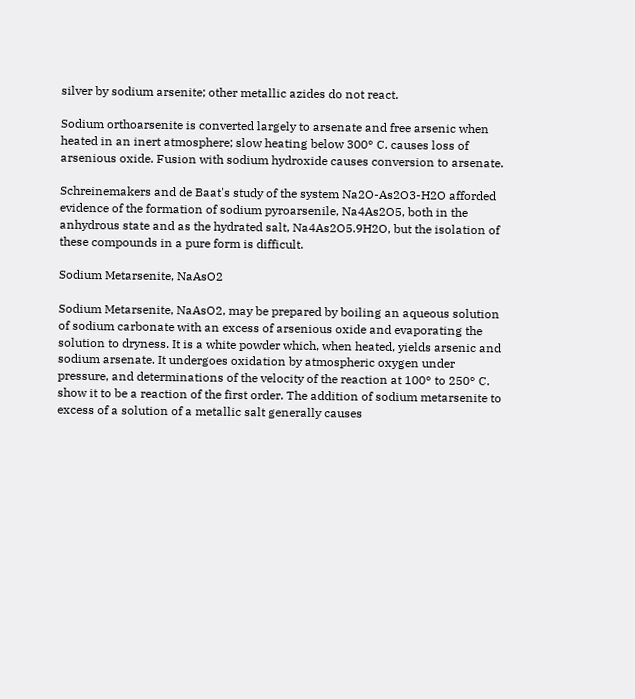silver by sodium arsenite; other metallic azides do not react.

Sodium orthoarsenite is converted largely to arsenate and free arsenic when heated in an inert atmosphere; slow heating below 300° C. causes loss of arsenious oxide. Fusion with sodium hydroxide causes conversion to arsenate.

Schreinemakers and de Baat's study of the system Na2O-As2O3-H2O afforded evidence of the formation of sodium pyroarsenile, Na4As2O5, both in the anhydrous state and as the hydrated salt, Na4As2O5.9H2O, but the isolation of these compounds in a pure form is difficult.

Sodium Metarsenite, NaAsO2

Sodium Metarsenite, NaAsO2, may be prepared by boiling an aqueous solution of sodium carbonate with an excess of arsenious oxide and evaporating the solution to dryness. It is a white powder which, when heated, yields arsenic and sodium arsenate. It undergoes oxidation by atmospheric oxygen under pressure, and determinations of the velocity of the reaction at 100° to 250° C. show it to be a reaction of the first order. The addition of sodium metarsenite to excess of a solution of a metallic salt generally causes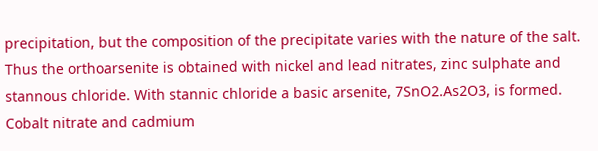precipitation, but the composition of the precipitate varies with the nature of the salt. Thus the orthoarsenite is obtained with nickel and lead nitrates, zinc sulphate and stannous chloride. With stannic chloride a basic arsenite, 7SnO2.As2O3, is formed. Cobalt nitrate and cadmium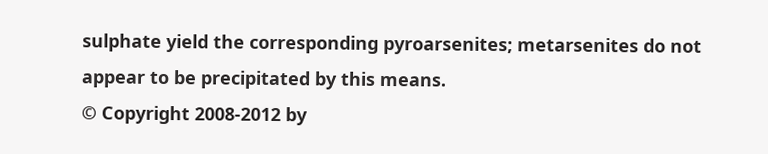sulphate yield the corresponding pyroarsenites; metarsenites do not appear to be precipitated by this means.
© Copyright 2008-2012 by